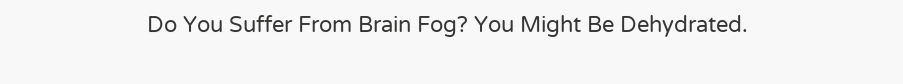Do You Suffer From Brain Fog? You Might Be Dehydrated.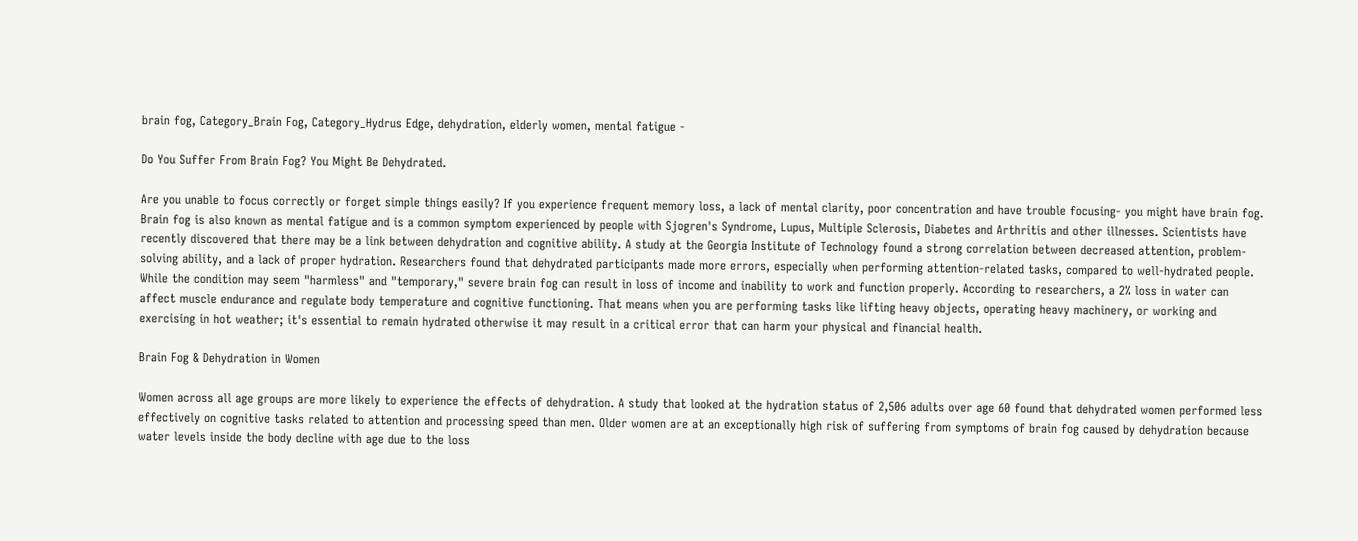brain fog, Category_Brain Fog, Category_Hydrus Edge, dehydration, elderly women, mental fatigue -

Do You Suffer From Brain Fog? You Might Be Dehydrated.

Are you unable to focus correctly or forget simple things easily? If you experience frequent memory loss, a lack of mental clarity, poor concentration and have trouble focusing- you might have brain fog. Brain fog is also known as mental fatigue and is a common symptom experienced by people with Sjogren's Syndrome, Lupus, Multiple Sclerosis, Diabetes and Arthritis and other illnesses. Scientists have recently discovered that there may be a link between dehydration and cognitive ability. A study at the Georgia Institute of Technology found a strong correlation between decreased attention, problem-solving ability, and a lack of proper hydration. Researchers found that dehydrated participants made more errors, especially when performing attention-related tasks, compared to well-hydrated people. While the condition may seem "harmless" and "temporary," severe brain fog can result in loss of income and inability to work and function properly. According to researchers, a 2% loss in water can affect muscle endurance and regulate body temperature and cognitive functioning. That means when you are performing tasks like lifting heavy objects, operating heavy machinery, or working and exercising in hot weather; it's essential to remain hydrated otherwise it may result in a critical error that can harm your physical and financial health.

Brain Fog & Dehydration in Women

Women across all age groups are more likely to experience the effects of dehydration. A study that looked at the hydration status of 2,506 adults over age 60 found that dehydrated women performed less effectively on cognitive tasks related to attention and processing speed than men. Older women are at an exceptionally high risk of suffering from symptoms of brain fog caused by dehydration because water levels inside the body decline with age due to the loss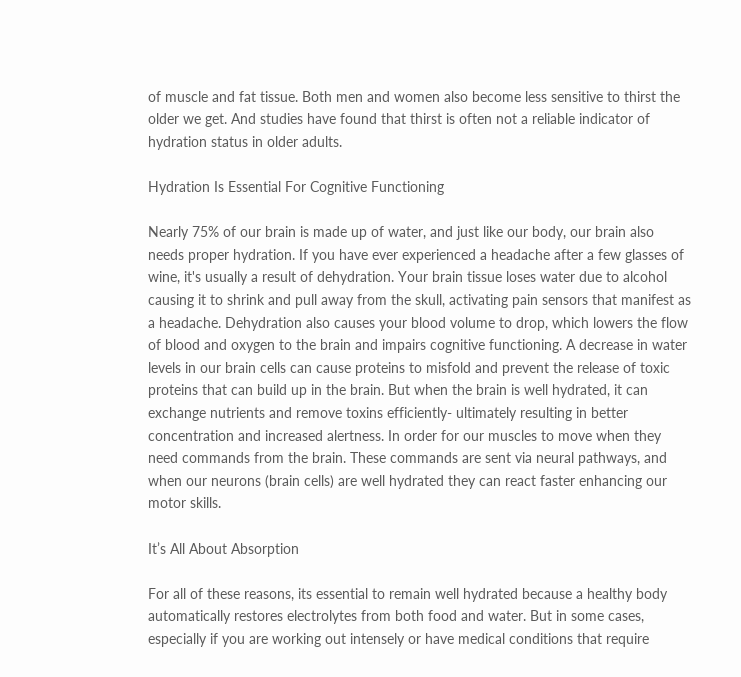of muscle and fat tissue. Both men and women also become less sensitive to thirst the older we get. And studies have found that thirst is often not a reliable indicator of hydration status in older adults.

Hydration Is Essential For Cognitive Functioning

Nearly 75% of our brain is made up of water, and just like our body, our brain also needs proper hydration. If you have ever experienced a headache after a few glasses of wine, it's usually a result of dehydration. Your brain tissue loses water due to alcohol causing it to shrink and pull away from the skull, activating pain sensors that manifest as a headache. Dehydration also causes your blood volume to drop, which lowers the flow of blood and oxygen to the brain and impairs cognitive functioning. A decrease in water levels in our brain cells can cause proteins to misfold and prevent the release of toxic proteins that can build up in the brain. But when the brain is well hydrated, it can exchange nutrients and remove toxins efficiently- ultimately resulting in better concentration and increased alertness. In order for our muscles to move when they need commands from the brain. These commands are sent via neural pathways, and when our neurons (brain cells) are well hydrated they can react faster enhancing our motor skills.

It’s All About Absorption

For all of these reasons, its essential to remain well hydrated because a healthy body automatically restores electrolytes from both food and water. But in some cases, especially if you are working out intensely or have medical conditions that require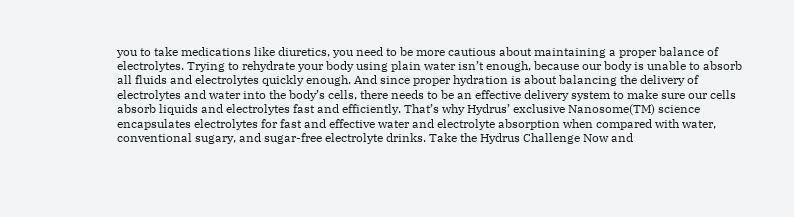you to take medications like diuretics, you need to be more cautious about maintaining a proper balance of electrolytes. Trying to rehydrate your body using plain water isn’t enough, because our body is unable to absorb all fluids and electrolytes quickly enough. And since proper hydration is about balancing the delivery of electrolytes and water into the body’s cells, there needs to be an effective delivery system to make sure our cells absorb liquids and electrolytes fast and efficiently. That’s why Hydrus’ exclusive Nanosome(TM) science encapsulates electrolytes for fast and effective water and electrolyte absorption when compared with water, conventional sugary, and sugar-free electrolyte drinks. Take the Hydrus Challenge Now and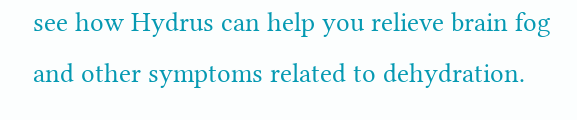see how Hydrus can help you relieve brain fog and other symptoms related to dehydration.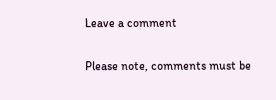Leave a comment

Please note, comments must be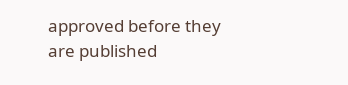approved before they are published